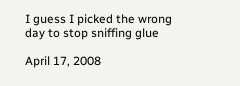I guess I picked the wrong day to stop sniffing glue

April 17, 2008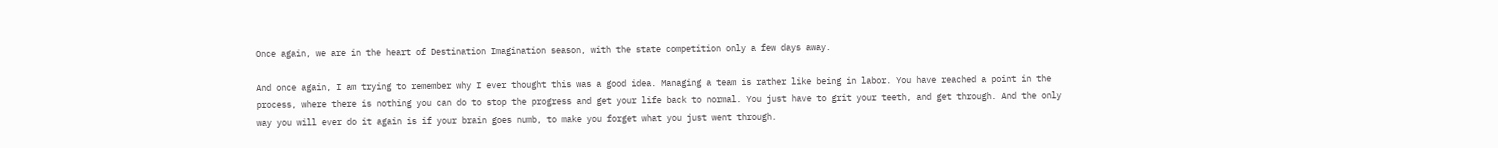Once again, we are in the heart of Destination Imagination season, with the state competition only a few days away.

And once again, I am trying to remember why I ever thought this was a good idea. Managing a team is rather like being in labor. You have reached a point in the process, where there is nothing you can do to stop the progress and get your life back to normal. You just have to grit your teeth, and get through. And the only way you will ever do it again is if your brain goes numb, to make you forget what you just went through.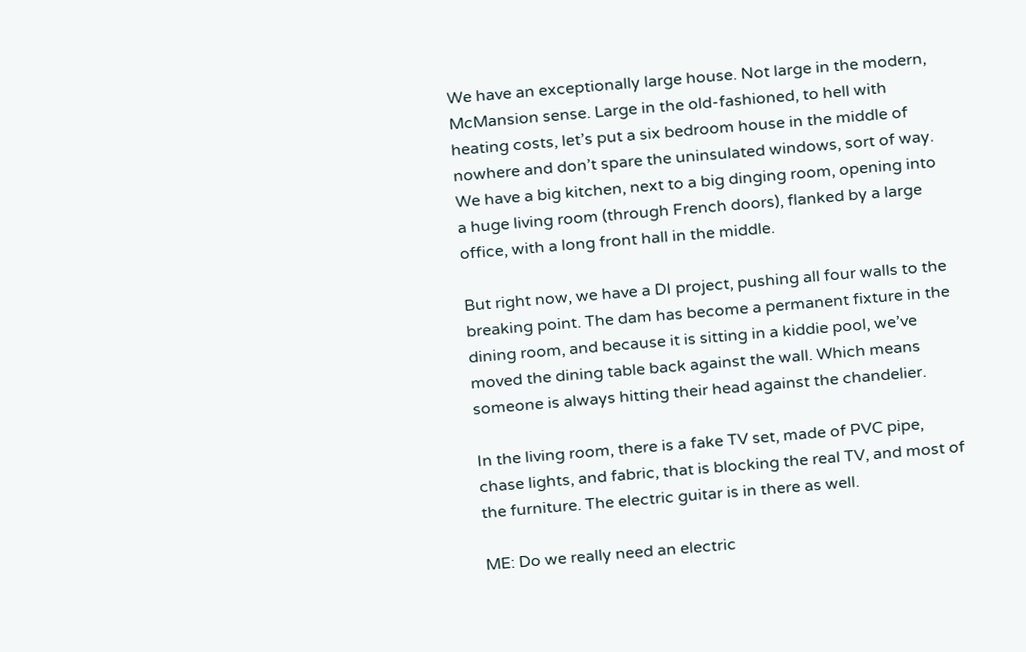We have an exceptionally large house. Not large in the modern, McMansion sense. Large in the old-fashioned, to hell with heating costs, let’s put a six bedroom house in the middle of nowhere and don’t spare the uninsulated windows, sort of way. We have a big kitchen, next to a big dinging room, opening into a huge living room (through French doors), flanked by a large office, with a long front hall in the middle.

But right now, we have a DI project, pushing all four walls to the breaking point. The dam has become a permanent fixture in the dining room, and because it is sitting in a kiddie pool, we’ve moved the dining table back against the wall. Which means someone is always hitting their head against the chandelier.

In the living room, there is a fake TV set, made of PVC pipe, chase lights, and fabric, that is blocking the real TV, and most of the furniture. The electric guitar is in there as well.

ME: Do we really need an electric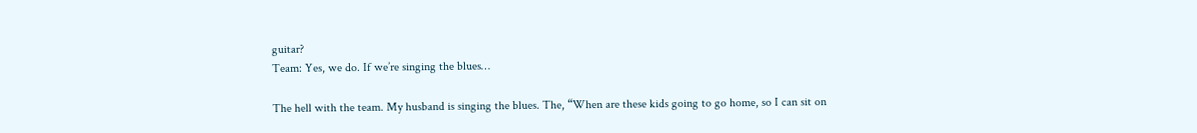guitar?
Team: Yes, we do. If we’re singing the blues…

The hell with the team. My husband is singing the blues. The, “When are these kids going to go home, so I can sit on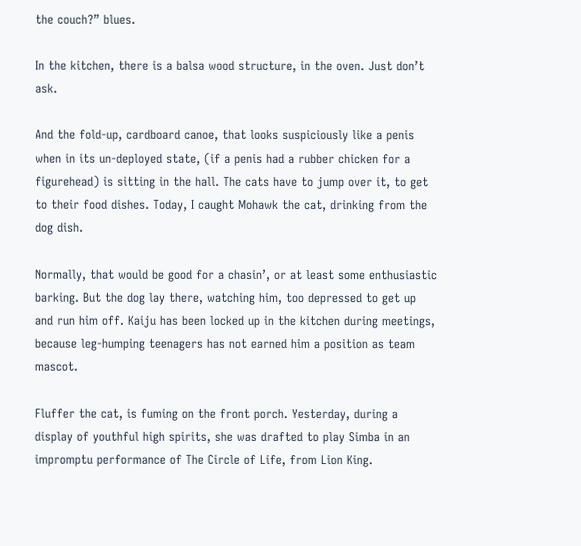the couch?” blues.

In the kitchen, there is a balsa wood structure, in the oven. Just don’t ask.

And the fold-up, cardboard canoe, that looks suspiciously like a penis when in its un-deployed state, (if a penis had a rubber chicken for a figurehead) is sitting in the hall. The cats have to jump over it, to get to their food dishes. Today, I caught Mohawk the cat, drinking from the dog dish.

Normally, that would be good for a chasin’, or at least some enthusiastic barking. But the dog lay there, watching him, too depressed to get up and run him off. Kaiju has been locked up in the kitchen during meetings, because leg-humping teenagers has not earned him a position as team mascot.

Fluffer the cat, is fuming on the front porch. Yesterday, during a display of youthful high spirits, she was drafted to play Simba in an impromptu performance of The Circle of Life, from Lion King.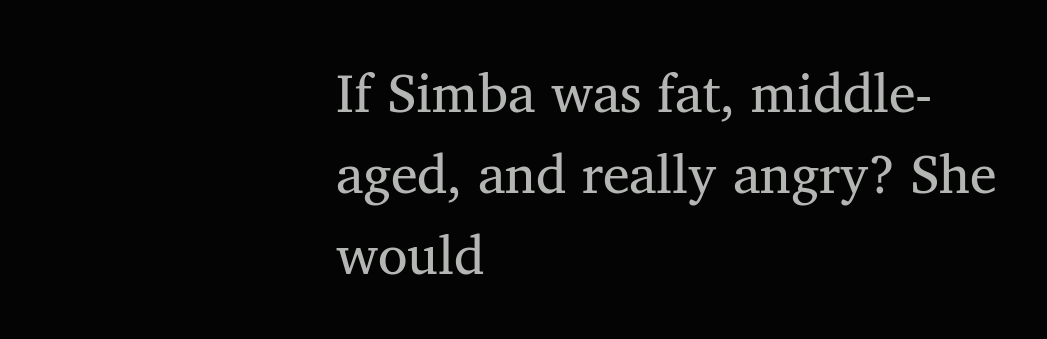If Simba was fat, middle-aged, and really angry? She would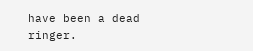have been a dead ringer.